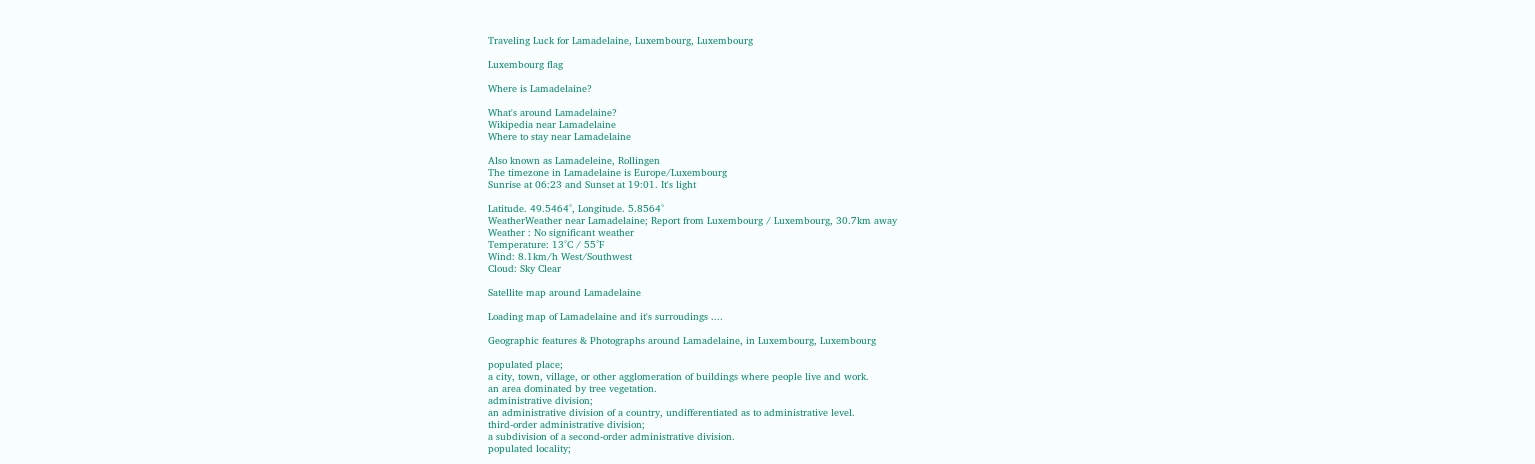Traveling Luck for Lamadelaine, Luxembourg, Luxembourg

Luxembourg flag

Where is Lamadelaine?

What's around Lamadelaine?
Wikipedia near Lamadelaine
Where to stay near Lamadelaine

Also known as Lamadeleine, Rollingen
The timezone in Lamadelaine is Europe/Luxembourg
Sunrise at 06:23 and Sunset at 19:01. It's light

Latitude. 49.5464°, Longitude. 5.8564°
WeatherWeather near Lamadelaine; Report from Luxembourg / Luxembourg, 30.7km away
Weather : No significant weather
Temperature: 13°C / 55°F
Wind: 8.1km/h West/Southwest
Cloud: Sky Clear

Satellite map around Lamadelaine

Loading map of Lamadelaine and it's surroudings ....

Geographic features & Photographs around Lamadelaine, in Luxembourg, Luxembourg

populated place;
a city, town, village, or other agglomeration of buildings where people live and work.
an area dominated by tree vegetation.
administrative division;
an administrative division of a country, undifferentiated as to administrative level.
third-order administrative division;
a subdivision of a second-order administrative division.
populated locality;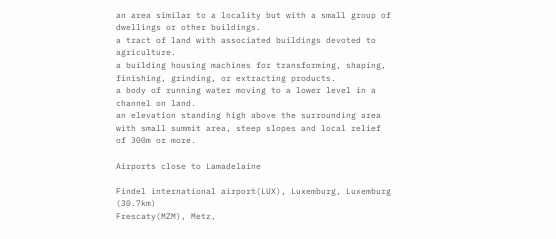an area similar to a locality but with a small group of dwellings or other buildings.
a tract of land with associated buildings devoted to agriculture.
a building housing machines for transforming, shaping, finishing, grinding, or extracting products.
a body of running water moving to a lower level in a channel on land.
an elevation standing high above the surrounding area with small summit area, steep slopes and local relief of 300m or more.

Airports close to Lamadelaine

Findel international airport(LUX), Luxemburg, Luxemburg (30.7km)
Frescaty(MZM), Metz,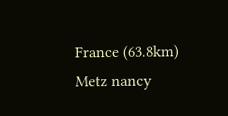France (63.8km)
Metz nancy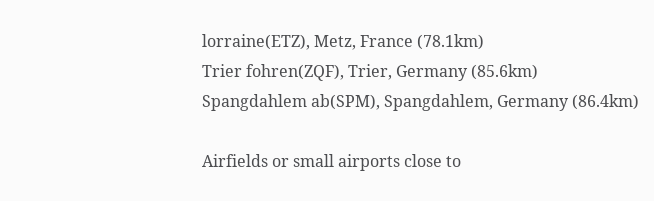lorraine(ETZ), Metz, France (78.1km)
Trier fohren(ZQF), Trier, Germany (85.6km)
Spangdahlem ab(SPM), Spangdahlem, Germany (86.4km)

Airfields or small airports close to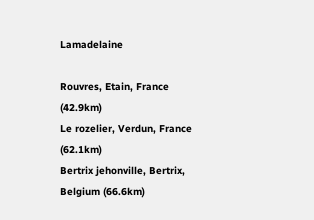Lamadelaine

Rouvres, Etain, France (42.9km)
Le rozelier, Verdun, France (62.1km)
Bertrix jehonville, Bertrix, Belgium (66.6km)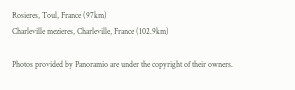Rosieres, Toul, France (97km)
Charleville mezieres, Charleville, France (102.9km)

Photos provided by Panoramio are under the copyright of their owners.